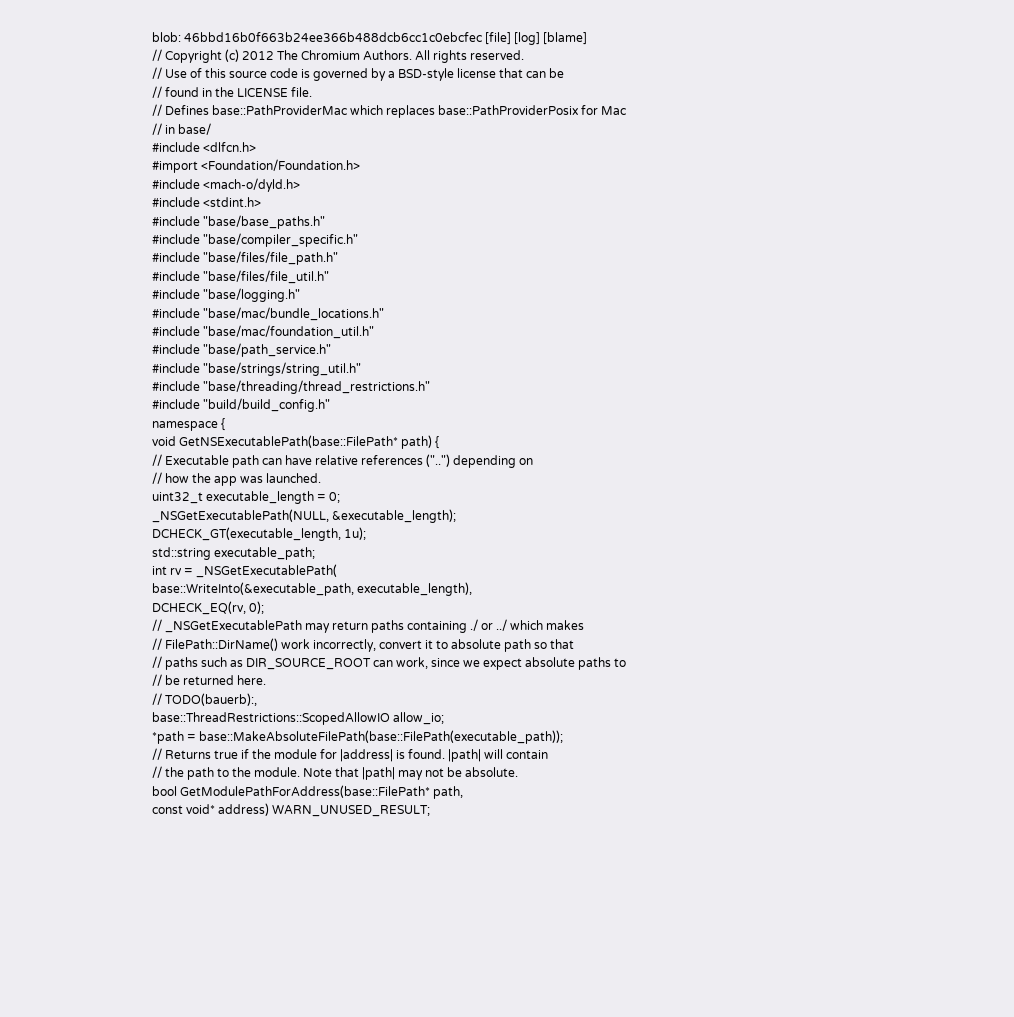blob: 46bbd16b0f663b24ee366b488dcb6cc1c0ebcfec [file] [log] [blame]
// Copyright (c) 2012 The Chromium Authors. All rights reserved.
// Use of this source code is governed by a BSD-style license that can be
// found in the LICENSE file.
// Defines base::PathProviderMac which replaces base::PathProviderPosix for Mac
// in base/
#include <dlfcn.h>
#import <Foundation/Foundation.h>
#include <mach-o/dyld.h>
#include <stdint.h>
#include "base/base_paths.h"
#include "base/compiler_specific.h"
#include "base/files/file_path.h"
#include "base/files/file_util.h"
#include "base/logging.h"
#include "base/mac/bundle_locations.h"
#include "base/mac/foundation_util.h"
#include "base/path_service.h"
#include "base/strings/string_util.h"
#include "base/threading/thread_restrictions.h"
#include "build/build_config.h"
namespace {
void GetNSExecutablePath(base::FilePath* path) {
// Executable path can have relative references ("..") depending on
// how the app was launched.
uint32_t executable_length = 0;
_NSGetExecutablePath(NULL, &executable_length);
DCHECK_GT(executable_length, 1u);
std::string executable_path;
int rv = _NSGetExecutablePath(
base::WriteInto(&executable_path, executable_length),
DCHECK_EQ(rv, 0);
// _NSGetExecutablePath may return paths containing ./ or ../ which makes
// FilePath::DirName() work incorrectly, convert it to absolute path so that
// paths such as DIR_SOURCE_ROOT can work, since we expect absolute paths to
// be returned here.
// TODO(bauerb):,
base::ThreadRestrictions::ScopedAllowIO allow_io;
*path = base::MakeAbsoluteFilePath(base::FilePath(executable_path));
// Returns true if the module for |address| is found. |path| will contain
// the path to the module. Note that |path| may not be absolute.
bool GetModulePathForAddress(base::FilePath* path,
const void* address) WARN_UNUSED_RESULT;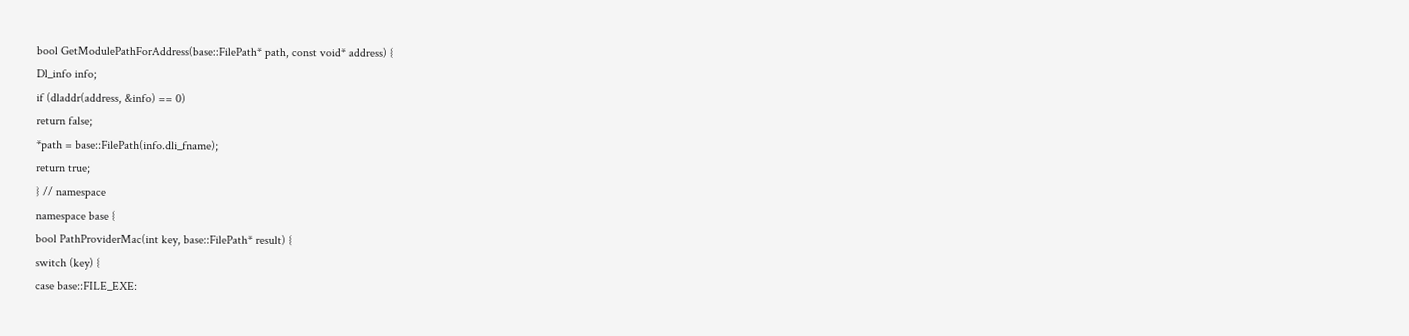bool GetModulePathForAddress(base::FilePath* path, const void* address) {
Dl_info info;
if (dladdr(address, &info) == 0)
return false;
*path = base::FilePath(info.dli_fname);
return true;
} // namespace
namespace base {
bool PathProviderMac(int key, base::FilePath* result) {
switch (key) {
case base::FILE_EXE: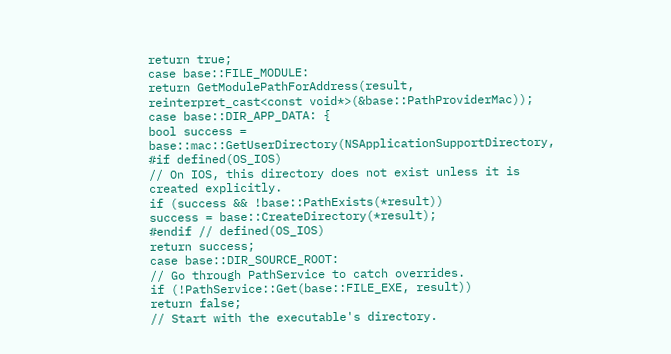return true;
case base::FILE_MODULE:
return GetModulePathForAddress(result,
reinterpret_cast<const void*>(&base::PathProviderMac));
case base::DIR_APP_DATA: {
bool success = base::mac::GetUserDirectory(NSApplicationSupportDirectory,
#if defined(OS_IOS)
// On IOS, this directory does not exist unless it is created explicitly.
if (success && !base::PathExists(*result))
success = base::CreateDirectory(*result);
#endif // defined(OS_IOS)
return success;
case base::DIR_SOURCE_ROOT:
// Go through PathService to catch overrides.
if (!PathService::Get(base::FILE_EXE, result))
return false;
// Start with the executable's directory.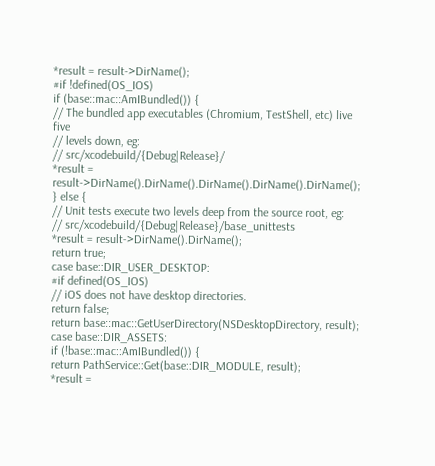*result = result->DirName();
#if !defined(OS_IOS)
if (base::mac::AmIBundled()) {
// The bundled app executables (Chromium, TestShell, etc) live five
// levels down, eg:
// src/xcodebuild/{Debug|Release}/
*result = result->DirName().DirName().DirName().DirName().DirName();
} else {
// Unit tests execute two levels deep from the source root, eg:
// src/xcodebuild/{Debug|Release}/base_unittests
*result = result->DirName().DirName();
return true;
case base::DIR_USER_DESKTOP:
#if defined(OS_IOS)
// iOS does not have desktop directories.
return false;
return base::mac::GetUserDirectory(NSDesktopDirectory, result);
case base::DIR_ASSETS:
if (!base::mac::AmIBundled()) {
return PathService::Get(base::DIR_MODULE, result);
*result =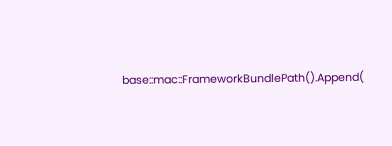base::mac::FrameworkBundlePath().Append(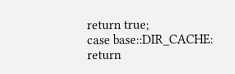return true;
case base::DIR_CACHE:
return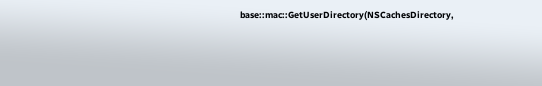base::mac::GetUserDirectory(NSCachesDirectory,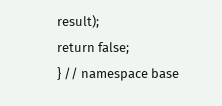result);
return false;
} // namespace base